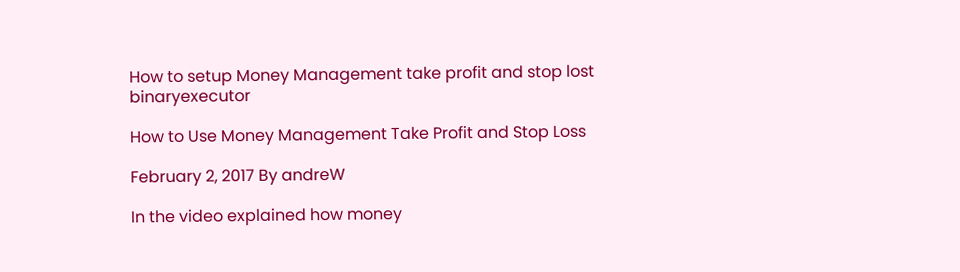How to setup Money Management take profit and stop lost binaryexecutor

How to Use Money Management Take Profit and Stop Loss

February 2, 2017 By andreW

In the video explained how money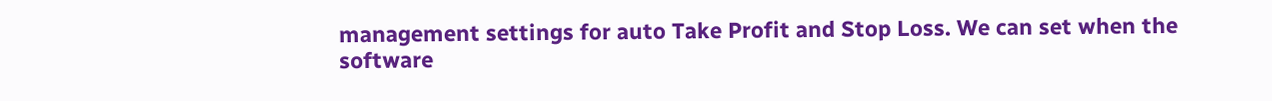management settings for auto Take Profit and Stop Loss. We can set when the software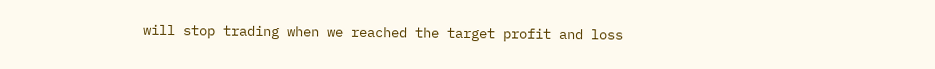will stop trading when we reached the target profit and loss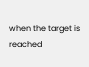when the target is reached